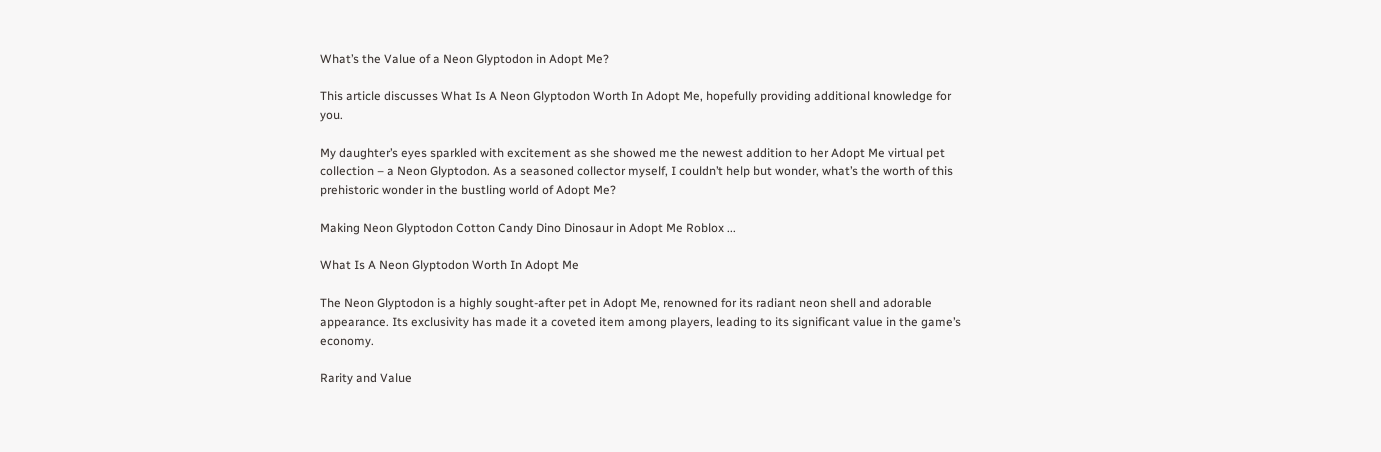What’s the Value of a Neon Glyptodon in Adopt Me?

This article discusses What Is A Neon Glyptodon Worth In Adopt Me, hopefully providing additional knowledge for you.

My daughter’s eyes sparkled with excitement as she showed me the newest addition to her Adopt Me virtual pet collection – a Neon Glyptodon. As a seasoned collector myself, I couldn’t help but wonder, what’s the worth of this prehistoric wonder in the bustling world of Adopt Me?

Making Neon Glyptodon Cotton Candy Dino Dinosaur in Adopt Me Roblox ...

What Is A Neon Glyptodon Worth In Adopt Me

The Neon Glyptodon is a highly sought-after pet in Adopt Me, renowned for its radiant neon shell and adorable appearance. Its exclusivity has made it a coveted item among players, leading to its significant value in the game’s economy.

Rarity and Value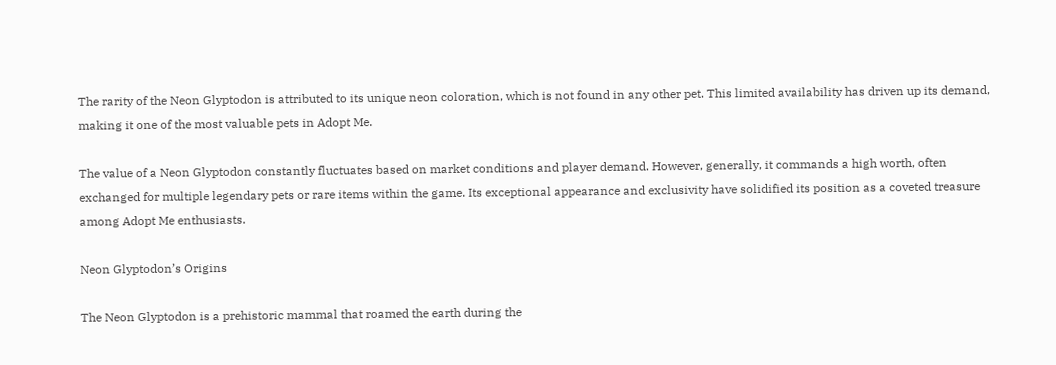The rarity of the Neon Glyptodon is attributed to its unique neon coloration, which is not found in any other pet. This limited availability has driven up its demand, making it one of the most valuable pets in Adopt Me.

The value of a Neon Glyptodon constantly fluctuates based on market conditions and player demand. However, generally, it commands a high worth, often exchanged for multiple legendary pets or rare items within the game. Its exceptional appearance and exclusivity have solidified its position as a coveted treasure among Adopt Me enthusiasts.

Neon Glyptodon’s Origins

The Neon Glyptodon is a prehistoric mammal that roamed the earth during the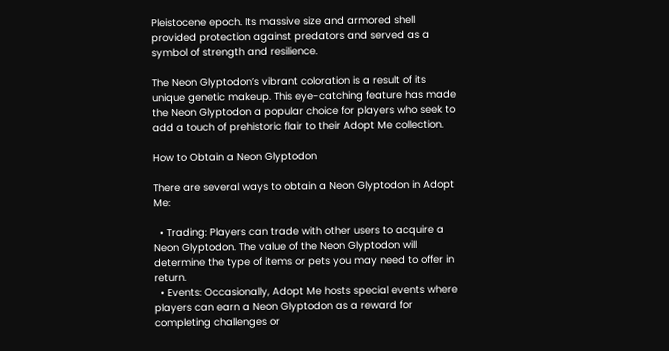Pleistocene epoch. Its massive size and armored shell provided protection against predators and served as a symbol of strength and resilience.

The Neon Glyptodon’s vibrant coloration is a result of its unique genetic makeup. This eye-catching feature has made the Neon Glyptodon a popular choice for players who seek to add a touch of prehistoric flair to their Adopt Me collection.

How to Obtain a Neon Glyptodon

There are several ways to obtain a Neon Glyptodon in Adopt Me:

  • Trading: Players can trade with other users to acquire a Neon Glyptodon. The value of the Neon Glyptodon will determine the type of items or pets you may need to offer in return.
  • Events: Occasionally, Adopt Me hosts special events where players can earn a Neon Glyptodon as a reward for completing challenges or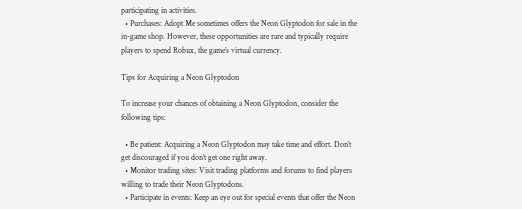participating in activities.
  • Purchases: Adopt Me sometimes offers the Neon Glyptodon for sale in the in-game shop. However, these opportunities are rare and typically require players to spend Robux, the game’s virtual currency.

Tips for Acquiring a Neon Glyptodon

To increase your chances of obtaining a Neon Glyptodon, consider the following tips:

  • Be patient: Acquiring a Neon Glyptodon may take time and effort. Don’t get discouraged if you don’t get one right away.
  • Monitor trading sites: Visit trading platforms and forums to find players willing to trade their Neon Glyptodons.
  • Participate in events: Keep an eye out for special events that offer the Neon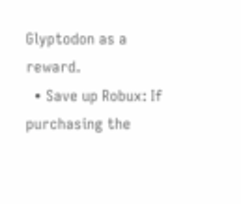Glyptodon as a reward.
  • Save up Robux: If purchasing the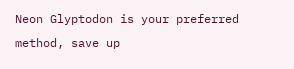Neon Glyptodon is your preferred method, save up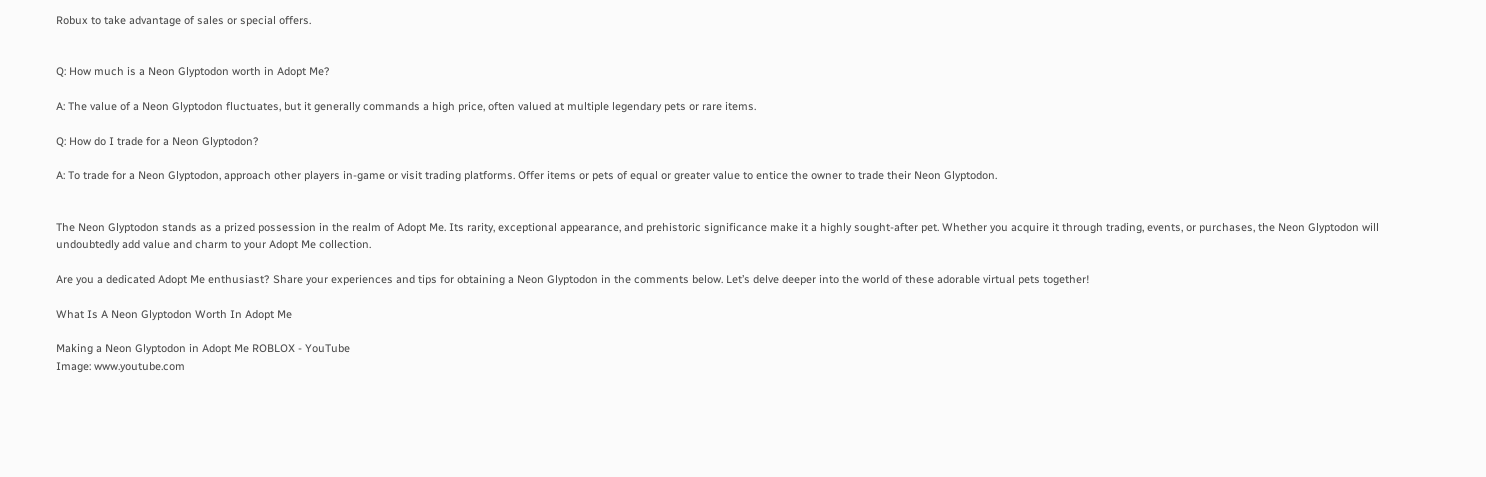Robux to take advantage of sales or special offers.


Q: How much is a Neon Glyptodon worth in Adopt Me?

A: The value of a Neon Glyptodon fluctuates, but it generally commands a high price, often valued at multiple legendary pets or rare items.

Q: How do I trade for a Neon Glyptodon?

A: To trade for a Neon Glyptodon, approach other players in-game or visit trading platforms. Offer items or pets of equal or greater value to entice the owner to trade their Neon Glyptodon.


The Neon Glyptodon stands as a prized possession in the realm of Adopt Me. Its rarity, exceptional appearance, and prehistoric significance make it a highly sought-after pet. Whether you acquire it through trading, events, or purchases, the Neon Glyptodon will undoubtedly add value and charm to your Adopt Me collection.

Are you a dedicated Adopt Me enthusiast? Share your experiences and tips for obtaining a Neon Glyptodon in the comments below. Let’s delve deeper into the world of these adorable virtual pets together!

What Is A Neon Glyptodon Worth In Adopt Me

Making a Neon Glyptodon in Adopt Me ROBLOX - YouTube
Image: www.youtube.com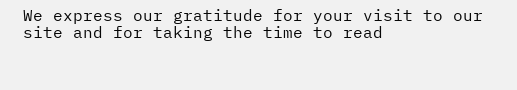We express our gratitude for your visit to our site and for taking the time to read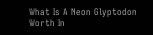What Is A Neon Glyptodon Worth In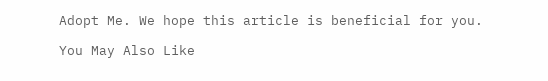Adopt Me. We hope this article is beneficial for you.

You May Also Like